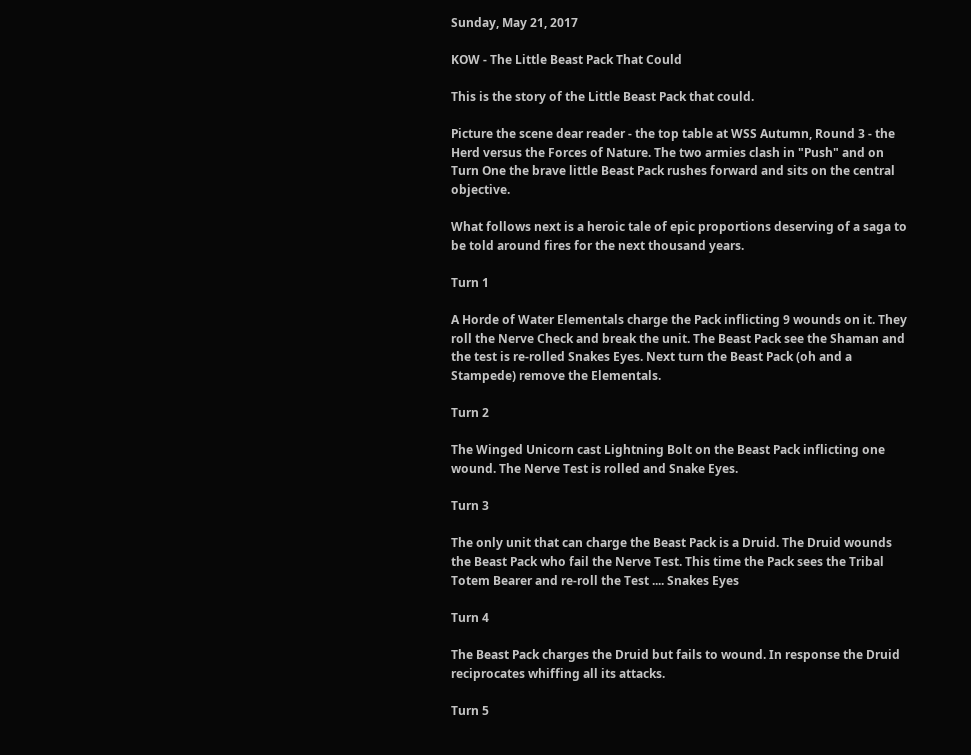Sunday, May 21, 2017

KOW - The Little Beast Pack That Could

This is the story of the Little Beast Pack that could.

Picture the scene dear reader - the top table at WSS Autumn, Round 3 - the Herd versus the Forces of Nature. The two armies clash in "Push" and on Turn One the brave little Beast Pack rushes forward and sits on the central objective.

What follows next is a heroic tale of epic proportions deserving of a saga to be told around fires for the next thousand years.

Turn 1

A Horde of Water Elementals charge the Pack inflicting 9 wounds on it. They roll the Nerve Check and break the unit. The Beast Pack see the Shaman and the test is re-rolled Snakes Eyes. Next turn the Beast Pack (oh and a Stampede) remove the Elementals.

Turn 2

The Winged Unicorn cast Lightning Bolt on the Beast Pack inflicting one wound. The Nerve Test is rolled and Snake Eyes.

Turn 3

The only unit that can charge the Beast Pack is a Druid. The Druid wounds the Beast Pack who fail the Nerve Test. This time the Pack sees the Tribal Totem Bearer and re-roll the Test .... Snakes Eyes

Turn 4

The Beast Pack charges the Druid but fails to wound. In response the Druid reciprocates whiffing all its attacks.

Turn 5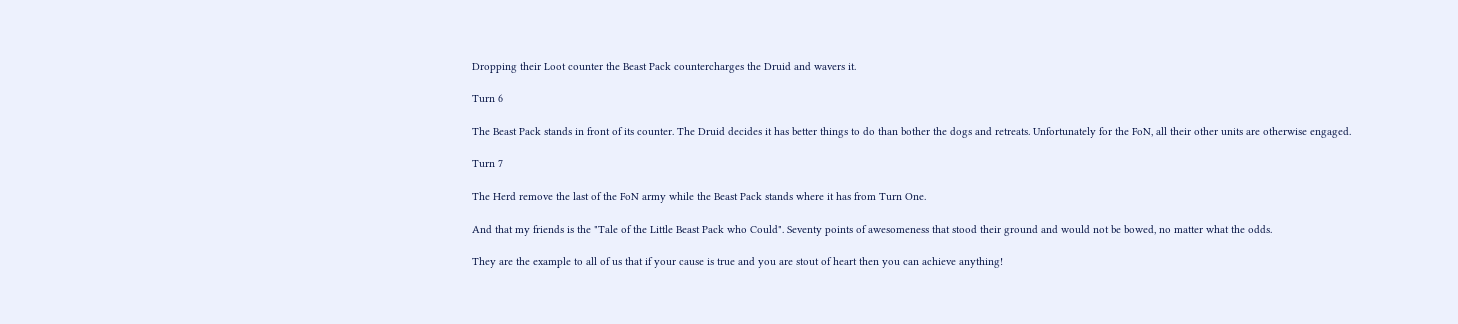Dropping their Loot counter the Beast Pack countercharges the Druid and wavers it.

Turn 6

The Beast Pack stands in front of its counter. The Druid decides it has better things to do than bother the dogs and retreats. Unfortunately for the FoN, all their other units are otherwise engaged.

Turn 7

The Herd remove the last of the FoN army while the Beast Pack stands where it has from Turn One.

And that my friends is the "Tale of the Little Beast Pack who Could". Seventy points of awesomeness that stood their ground and would not be bowed, no matter what the odds.

They are the example to all of us that if your cause is true and you are stout of heart then you can achieve anything!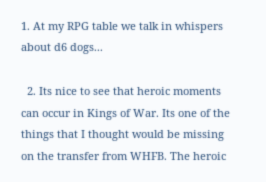1. At my RPG table we talk in whispers about d6 dogs...

  2. Its nice to see that heroic moments can occur in Kings of War. Its one of the things that I thought would be missing on the transfer from WHFB. The heroic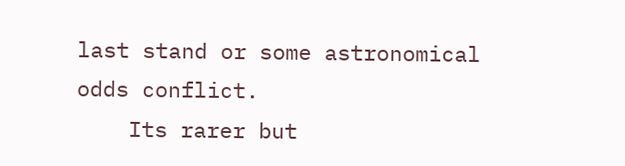last stand or some astronomical odds conflict.
    Its rarer but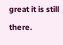great it is still there.